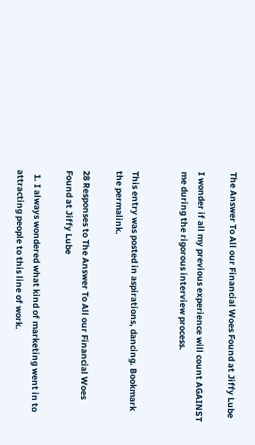The Answer To All our Financial Woes Found at Jiffy Lube

I wonder if all my previous experience will count AGAINST me during the rigorous interview process.


This entry was posted in aspirations, dancing. Bookmark the permalink.

28 Responses to The Answer To All our Financial Woes Found at Jiffy Lube

  1. I always wondered what kind of marketing went in to attracting people to this line of work.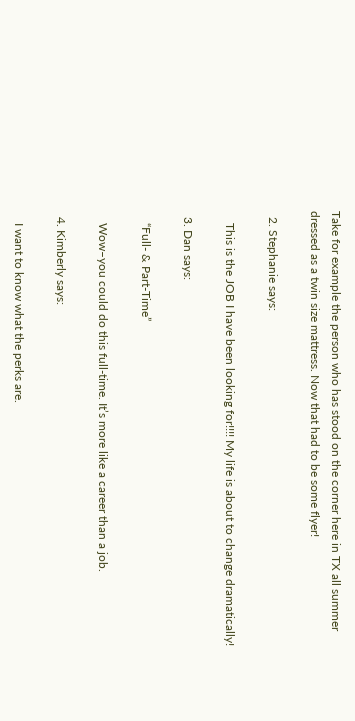Take for example the person who has stood on the corner here in TX all summer dressed as a twin size mattress. Now that had to be some flyer!

  2. Stephanie says:

    This is the JOB I have been looking for!!!! My life is about to change dramatically!

  3. Dan says:

    “Full- & Part-Time”

    Wow–you could do this full-time. It’s more like a career than a job.

  4. Kimberly says:

    I want to know what the perks are.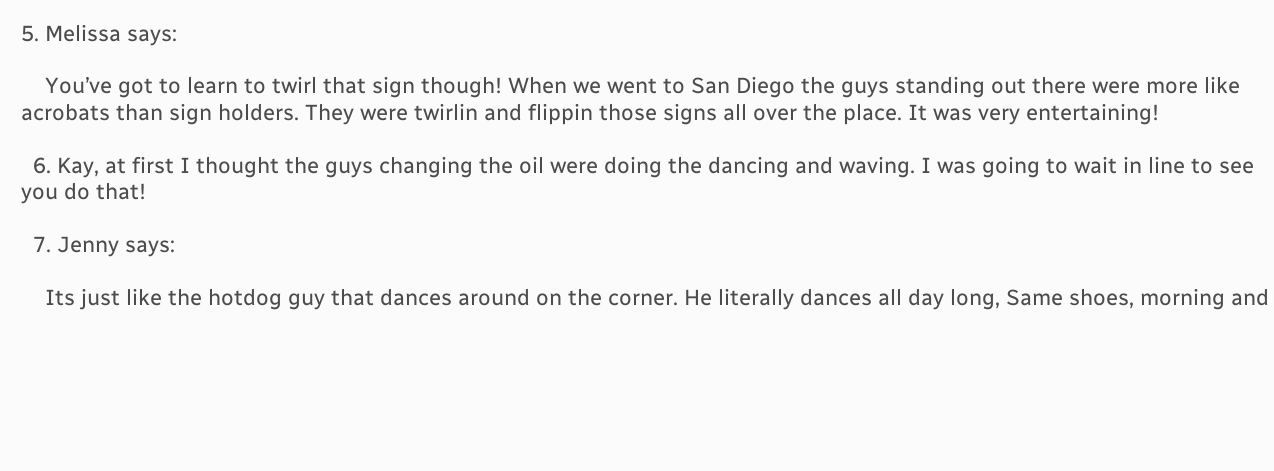5. Melissa says:

    You’ve got to learn to twirl that sign though! When we went to San Diego the guys standing out there were more like acrobats than sign holders. They were twirlin and flippin those signs all over the place. It was very entertaining!

  6. Kay, at first I thought the guys changing the oil were doing the dancing and waving. I was going to wait in line to see you do that!

  7. Jenny says:

    Its just like the hotdog guy that dances around on the corner. He literally dances all day long, Same shoes, morning and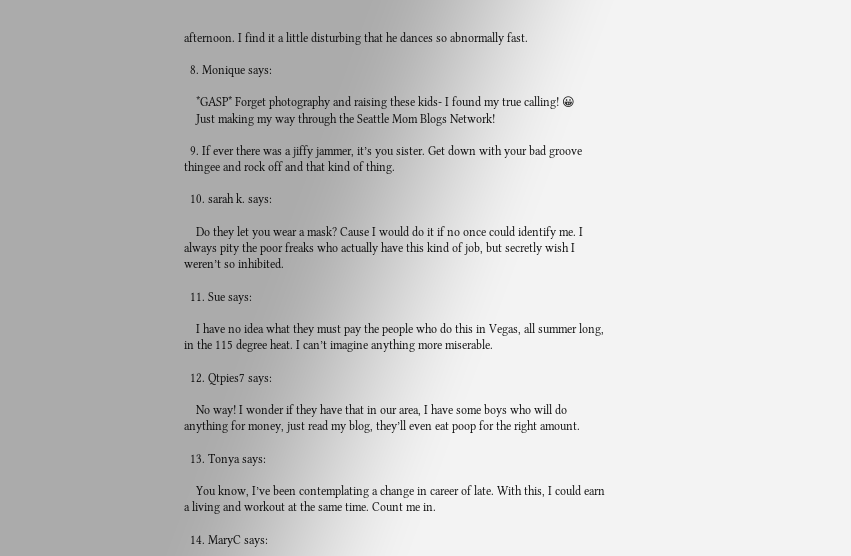afternoon. I find it a little disturbing that he dances so abnormally fast.

  8. Monique says:

    *GASP* Forget photography and raising these kids- I found my true calling! 😀
    Just making my way through the Seattle Mom Blogs Network!

  9. If ever there was a jiffy jammer, it’s you sister. Get down with your bad groove thingee and rock off and that kind of thing.

  10. sarah k. says:

    Do they let you wear a mask? Cause I would do it if no once could identify me. I always pity the poor freaks who actually have this kind of job, but secretly wish I weren’t so inhibited.

  11. Sue says:

    I have no idea what they must pay the people who do this in Vegas, all summer long, in the 115 degree heat. I can’t imagine anything more miserable.

  12. Qtpies7 says:

    No way! I wonder if they have that in our area, I have some boys who will do anything for money, just read my blog, they’ll even eat poop for the right amount.

  13. Tonya says:

    You know, I’ve been contemplating a change in career of late. With this, I could earn a living and workout at the same time. Count me in.

  14. MaryC says: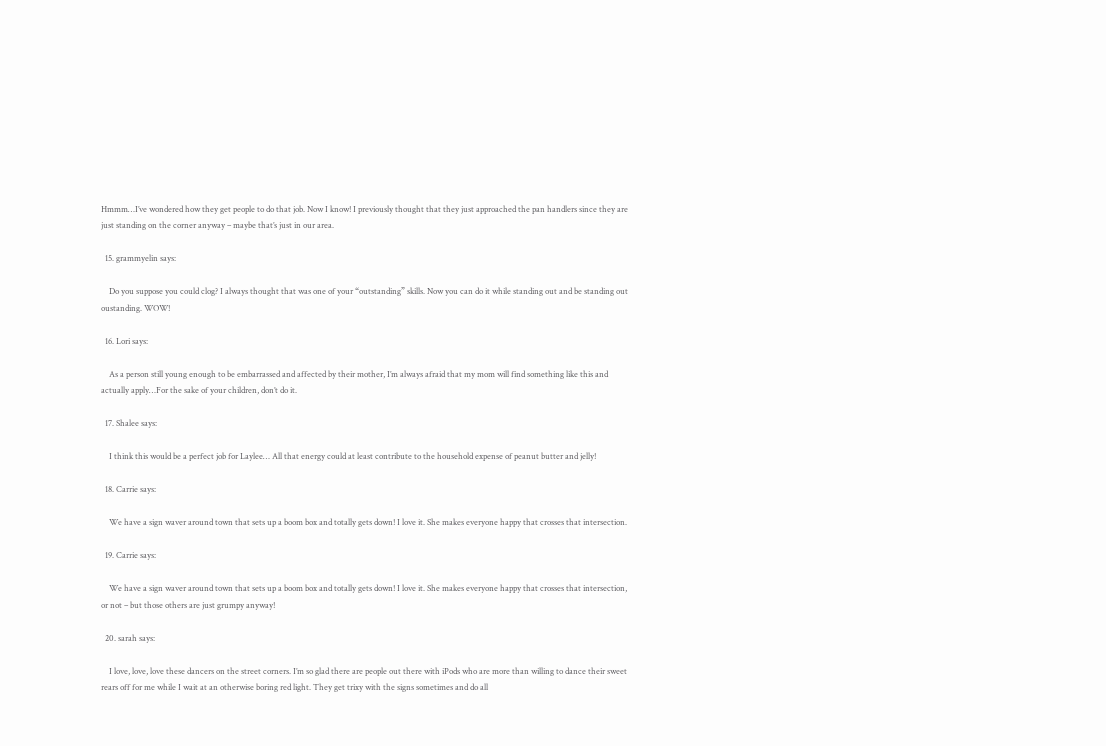Hmmm…I’ve wondered how they get people to do that job. Now I know! I previously thought that they just approached the pan handlers since they are just standing on the corner anyway – maybe that’s just in our area.

  15. grammyelin says:

    Do you suppose you could clog? I always thought that was one of your “outstanding” skills. Now you can do it while standing out and be standing out oustanding. WOW!

  16. Lori says:

    As a person still young enough to be embarrassed and affected by their mother, I’m always afraid that my mom will find something like this and actually apply…For the sake of your children, don’t do it.

  17. Shalee says:

    I think this would be a perfect job for Laylee… All that energy could at least contribute to the household expense of peanut butter and jelly!

  18. Carrie says:

    We have a sign waver around town that sets up a boom box and totally gets down! I love it. She makes everyone happy that crosses that intersection.

  19. Carrie says:

    We have a sign waver around town that sets up a boom box and totally gets down! I love it. She makes everyone happy that crosses that intersection, or not – but those others are just grumpy anyway!

  20. sarah says:

    I love, love, love these dancers on the street corners. I’m so glad there are people out there with iPods who are more than willing to dance their sweet rears off for me while I wait at an otherwise boring red light. They get trixy with the signs sometimes and do all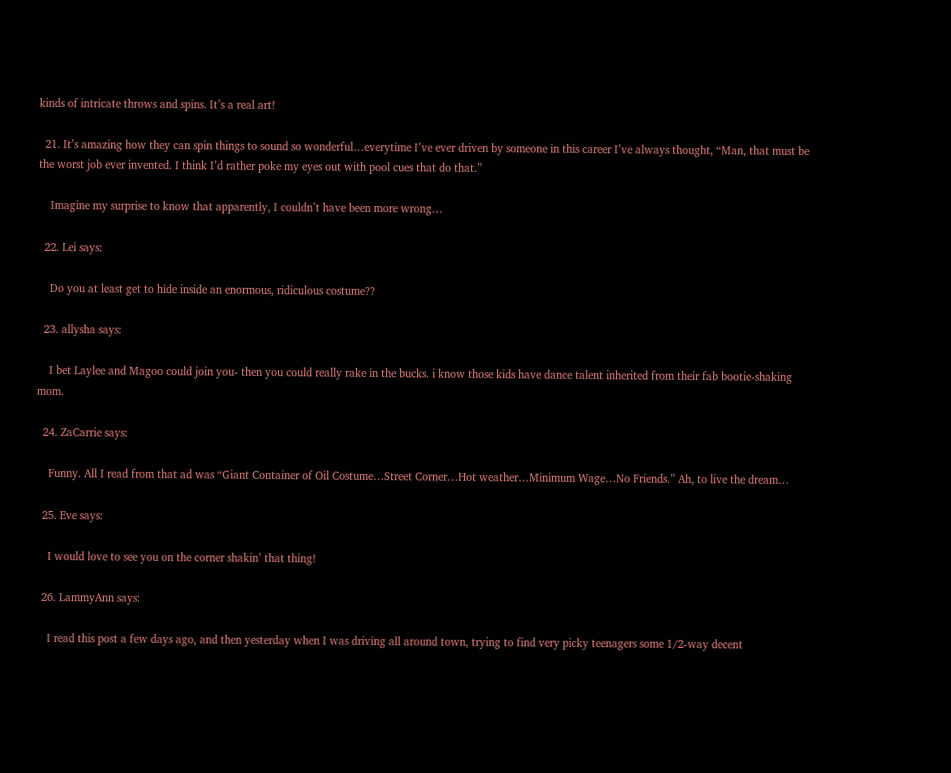kinds of intricate throws and spins. It’s a real art!

  21. It’s amazing how they can spin things to sound so wonderful…everytime I’ve ever driven by someone in this career I’ve always thought, “Man, that must be the worst job ever invented. I think I’d rather poke my eyes out with pool cues that do that.”

    Imagine my surprise to know that apparently, I couldn’t have been more wrong…

  22. Lei says:

    Do you at least get to hide inside an enormous, ridiculous costume??

  23. allysha says:

    I bet Laylee and Magoo could join you- then you could really rake in the bucks. i know those kids have dance talent inherited from their fab bootie-shaking mom.

  24. ZaCarrie says:

    Funny. All I read from that ad was “Giant Container of Oil Costume…Street Corner…Hot weather…Minimum Wage…No Friends.” Ah, to live the dream…

  25. Eve says:

    I would love to see you on the corner shakin’ that thing!

  26. LammyAnn says:

    I read this post a few days ago, and then yesterday when I was driving all around town, trying to find very picky teenagers some 1/2-way decent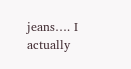jeans…. I actually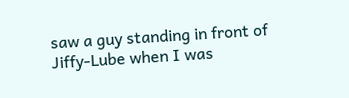saw a guy standing in front of Jiffy-Lube when I was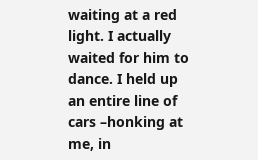waiting at a red light. I actually waited for him to dance. I held up an entire line of cars –honking at me, in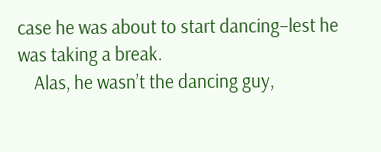case he was about to start dancing–lest he was taking a break.
    Alas, he wasn’t the dancing guy,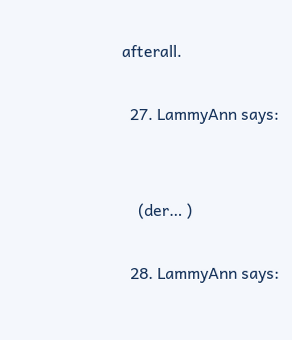afterall.

  27. LammyAnn says:


    (der… )

  28. LammyAnn says: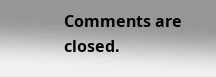Comments are closed.